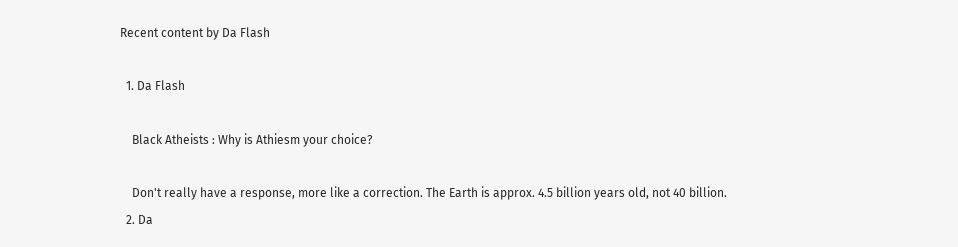Recent content by Da Flash

  1. Da Flash

    Black Atheists : Why is Athiesm your choice?

    Don't really have a response, more like a correction. The Earth is approx. 4.5 billion years old, not 40 billion.
  2. Da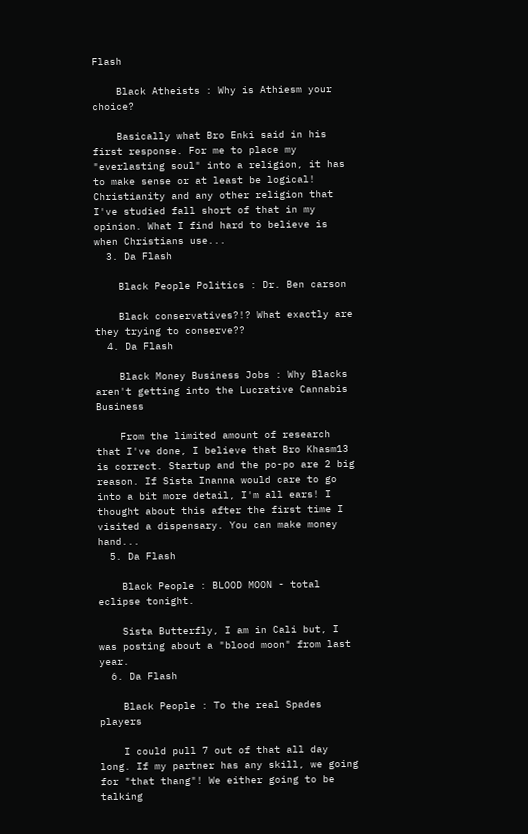Flash

    Black Atheists : Why is Athiesm your choice?

    Basically what Bro Enki said in his first response. For me to place my "everlasting soul" into a religion, it has to make sense or at least be logical! Christianity and any other religion that I've studied fall short of that in my opinion. What I find hard to believe is when Christians use...
  3. Da Flash

    Black People Politics : Dr. Ben carson

    Black conservatives?!? What exactly are they trying to conserve??
  4. Da Flash

    Black Money Business Jobs : Why Blacks aren't getting into the Lucrative Cannabis Business

    From the limited amount of research that I've done, I believe that Bro Khasm13 is correct. Startup and the po-po are 2 big reason. If Sista Inanna would care to go into a bit more detail, I'm all ears! I thought about this after the first time I visited a dispensary. You can make money hand...
  5. Da Flash

    Black People : BLOOD MOON - total eclipse tonight.

    Sista Butterfly, I am in Cali but, I was posting about a "blood moon" from last year.
  6. Da Flash

    Black People : To the real Spades players

    I could pull 7 out of that all day long. If my partner has any skill, we going for "that thang"! We either going to be talking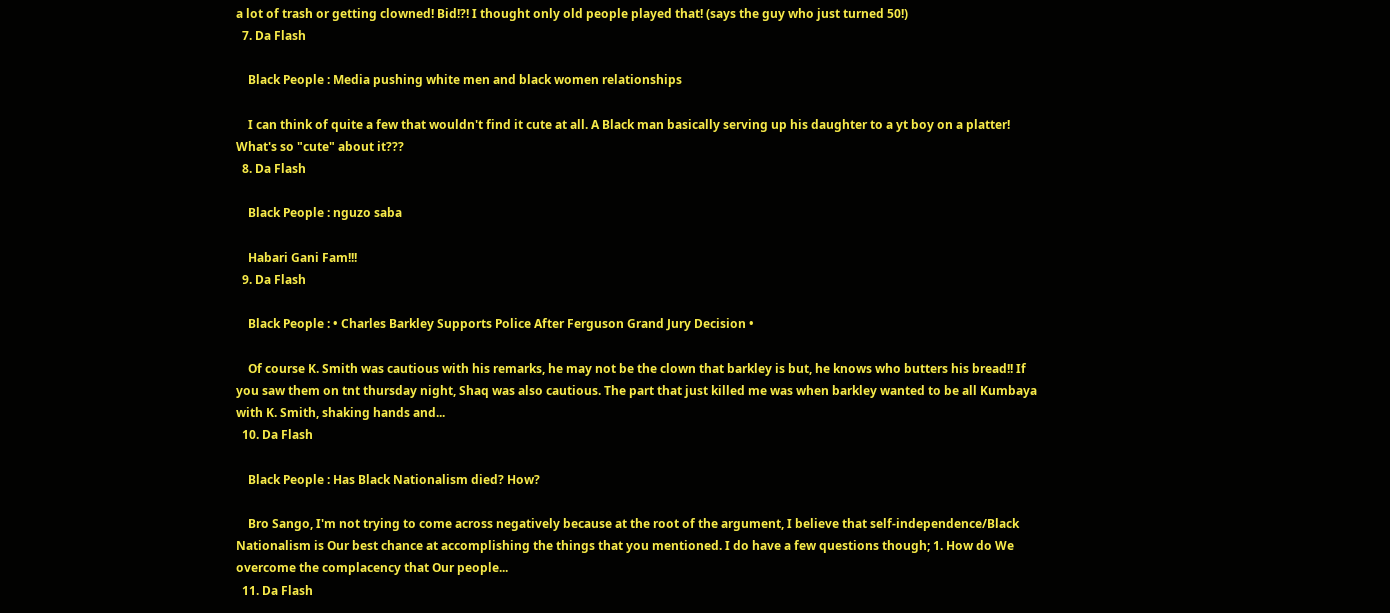a lot of trash or getting clowned! Bid!?! I thought only old people played that! (says the guy who just turned 50!)
  7. Da Flash

    Black People : Media pushing white men and black women relationships

    I can think of quite a few that wouldn't find it cute at all. A Black man basically serving up his daughter to a yt boy on a platter! What's so "cute" about it???
  8. Da Flash

    Black People : nguzo saba

    Habari Gani Fam!!!
  9. Da Flash

    Black People : • Charles Barkley Supports Police After Ferguson Grand Jury Decision •

    Of course K. Smith was cautious with his remarks, he may not be the clown that barkley is but, he knows who butters his bread!! If you saw them on tnt thursday night, Shaq was also cautious. The part that just killed me was when barkley wanted to be all Kumbaya with K. Smith, shaking hands and...
  10. Da Flash

    Black People : Has Black Nationalism died? How?

    Bro Sango, I'm not trying to come across negatively because at the root of the argument, I believe that self-independence/Black Nationalism is Our best chance at accomplishing the things that you mentioned. I do have a few questions though; 1. How do We overcome the complacency that Our people...
  11. Da Flash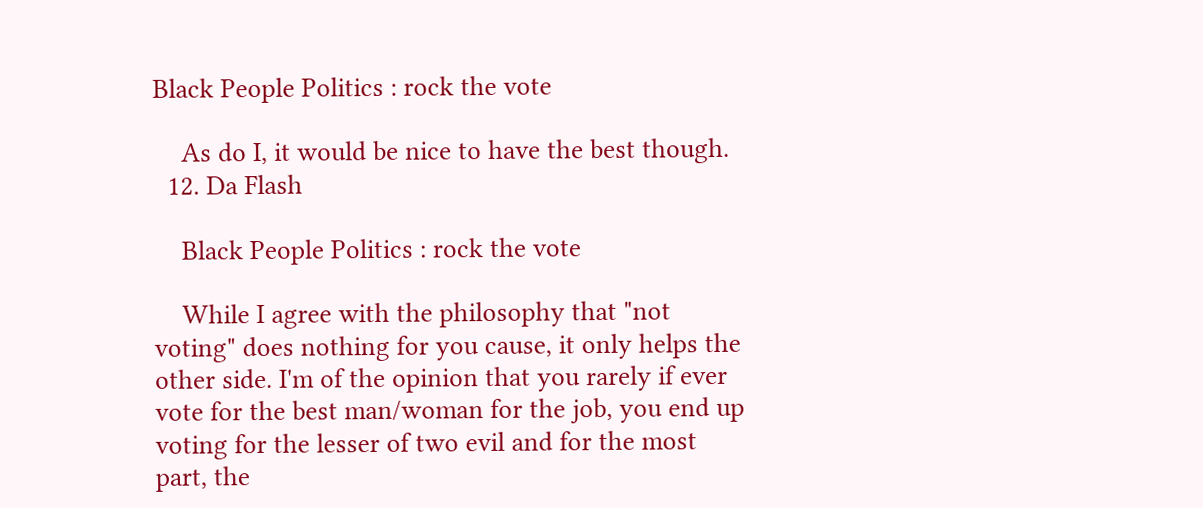Black People Politics : rock the vote

    As do I, it would be nice to have the best though.
  12. Da Flash

    Black People Politics : rock the vote

    While I agree with the philosophy that "not voting" does nothing for you cause, it only helps the other side. I'm of the opinion that you rarely if ever vote for the best man/woman for the job, you end up voting for the lesser of two evil and for the most part, the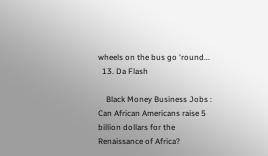wheels on the bus go 'round...
  13. Da Flash

    Black Money Business Jobs : Can African Americans raise 5 billion dollars for the Renaissance of Africa?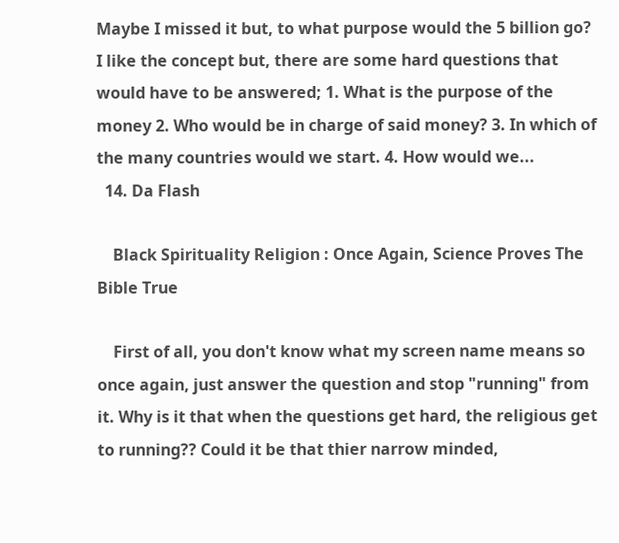Maybe I missed it but, to what purpose would the 5 billion go? I like the concept but, there are some hard questions that would have to be answered; 1. What is the purpose of the money 2. Who would be in charge of said money? 3. In which of the many countries would we start. 4. How would we...
  14. Da Flash

    Black Spirituality Religion : Once Again, Science Proves The Bible True

    First of all, you don't know what my screen name means so once again, just answer the question and stop "running" from it. Why is it that when the questions get hard, the religious get to running?? Could it be that thier narrow minded,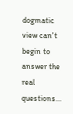dogmatic view can't begin to answer the real questions...